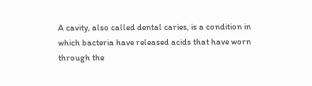A cavity, also called dental caries, is a condition in which bacteria have released acids that have worn through the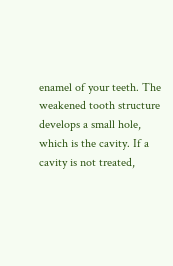enamel of your teeth. The weakened tooth structure develops a small hole, which is the cavity. If a cavity is not treated,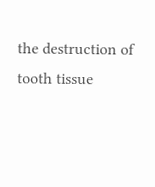the destruction of tooth tissue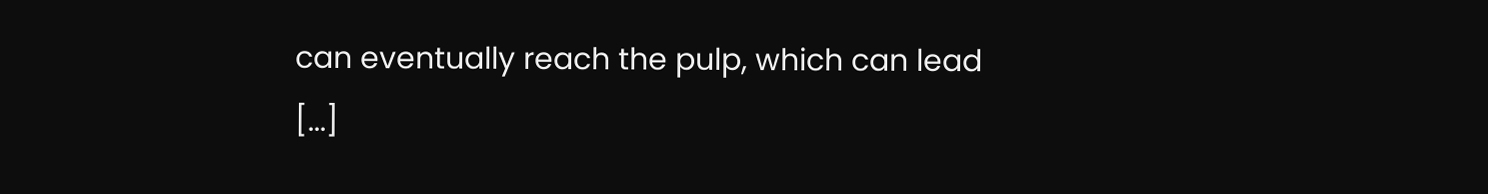can eventually reach the pulp, which can lead [...]